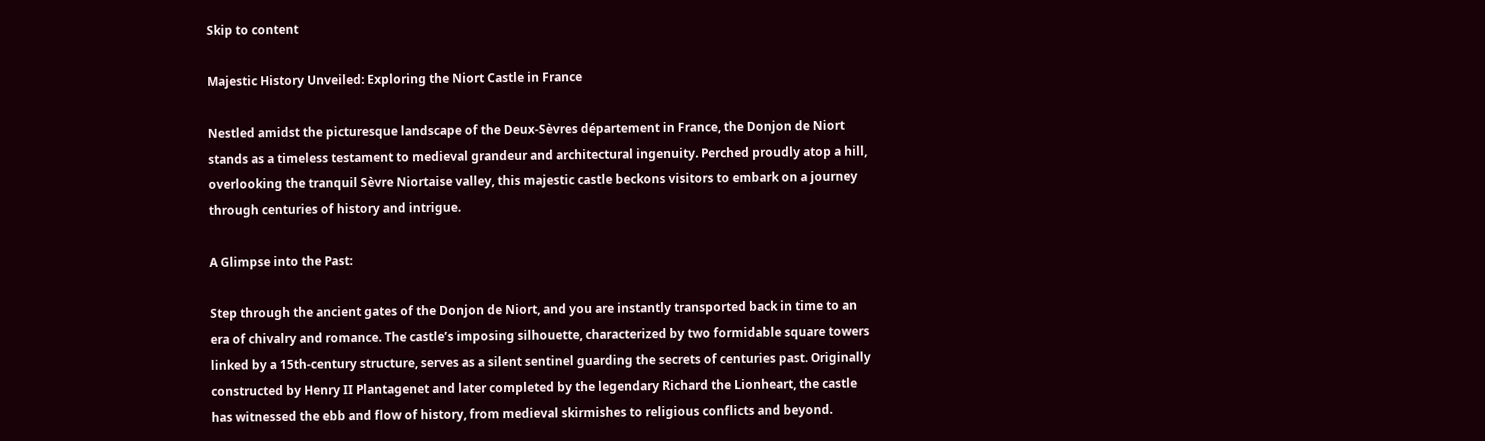Skip to content

Majestic History Unveiled: Exploring the Niort Castle in France

Nestled amidst the picturesque landscape of the Deux-Sèvres département in France, the Donjon de Niort stands as a timeless testament to medieval grandeur and architectural ingenuity. Perched proudly atop a hill, overlooking the tranquil Sèvre Niortaise valley, this majestic castle beckons visitors to embark on a journey through centuries of history and intrigue.

A Glimpse into the Past:

Step through the ancient gates of the Donjon de Niort, and you are instantly transported back in time to an era of chivalry and romance. The castle’s imposing silhouette, characterized by two formidable square towers linked by a 15th-century structure, serves as a silent sentinel guarding the secrets of centuries past. Originally constructed by Henry II Plantagenet and later completed by the legendary Richard the Lionheart, the castle has witnessed the ebb and flow of history, from medieval skirmishes to religious conflicts and beyond.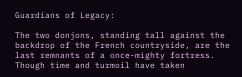Guardians of Legacy:

The two donjons, standing tall against the backdrop of the French countryside, are the last remnants of a once-mighty fortress. Though time and turmoil have taken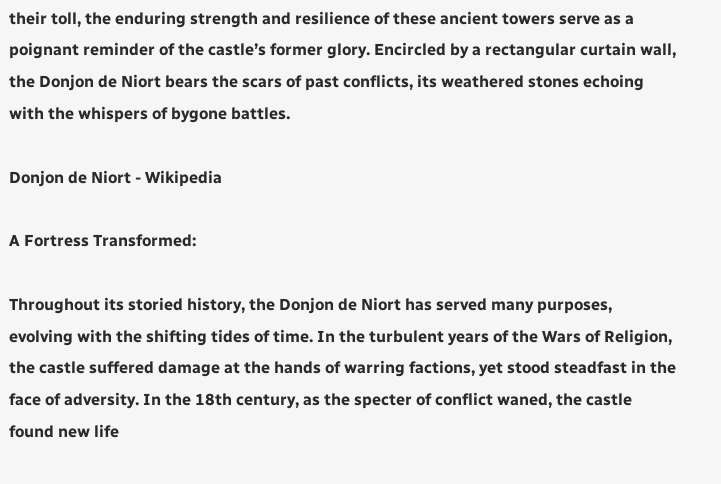their toll, the enduring strength and resilience of these ancient towers serve as a poignant reminder of the castle’s former glory. Encircled by a rectangular curtain wall, the Donjon de Niort bears the scars of past conflicts, its weathered stones echoing with the whispers of bygone battles.

Donjon de Niort - Wikipedia

A Fortress Transformed:

Throughout its storied history, the Donjon de Niort has served many purposes, evolving with the shifting tides of time. In the turbulent years of the Wars of Religion, the castle suffered damage at the hands of warring factions, yet stood steadfast in the face of adversity. In the 18th century, as the specter of conflict waned, the castle found new life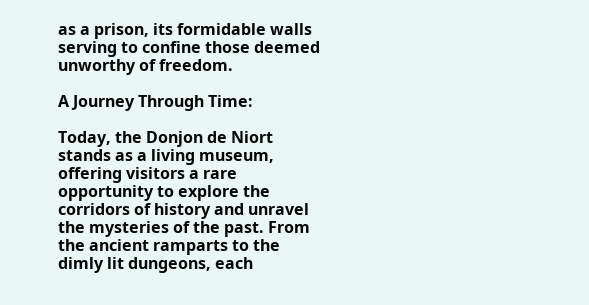as a prison, its formidable walls serving to confine those deemed unworthy of freedom.

A Journey Through Time:

Today, the Donjon de Niort stands as a living museum, offering visitors a rare opportunity to explore the corridors of history and unravel the mysteries of the past. From the ancient ramparts to the dimly lit dungeons, each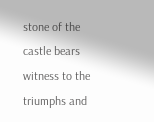stone of the castle bears witness to the triumphs and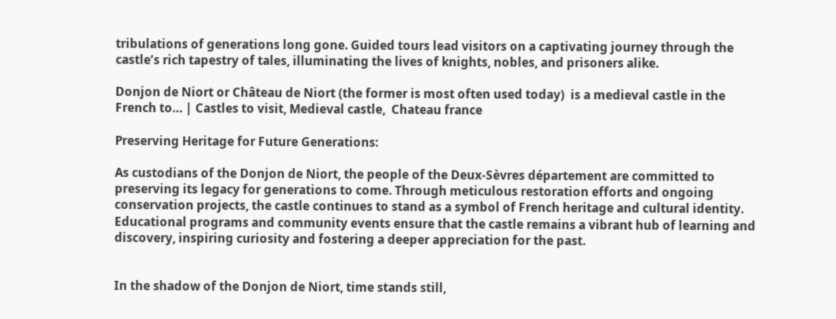tribulations of generations long gone. Guided tours lead visitors on a captivating journey through the castle’s rich tapestry of tales, illuminating the lives of knights, nobles, and prisoners alike.

Donjon de Niort or Château de Niort (the former is most often used today)  is a medieval castle in the French to… | Castles to visit, Medieval castle,  Chateau france

Preserving Heritage for Future Generations:

As custodians of the Donjon de Niort, the people of the Deux-Sèvres département are committed to preserving its legacy for generations to come. Through meticulous restoration efforts and ongoing conservation projects, the castle continues to stand as a symbol of French heritage and cultural identity. Educational programs and community events ensure that the castle remains a vibrant hub of learning and discovery, inspiring curiosity and fostering a deeper appreciation for the past.


In the shadow of the Donjon de Niort, time stands still,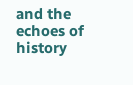and the echoes of history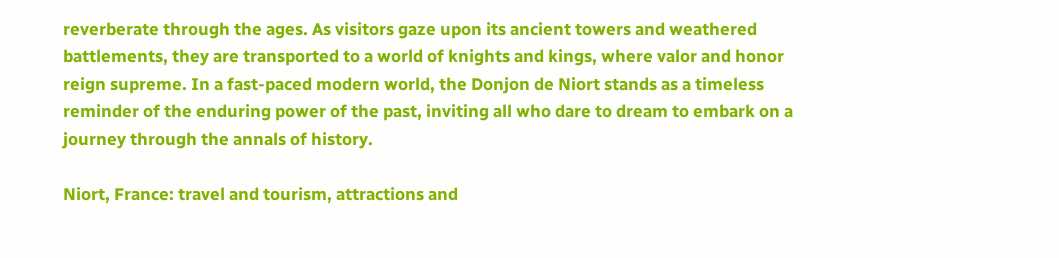reverberate through the ages. As visitors gaze upon its ancient towers and weathered battlements, they are transported to a world of knights and kings, where valor and honor reign supreme. In a fast-paced modern world, the Donjon de Niort stands as a timeless reminder of the enduring power of the past, inviting all who dare to dream to embark on a journey through the annals of history.

Niort, France: travel and tourism, attractions and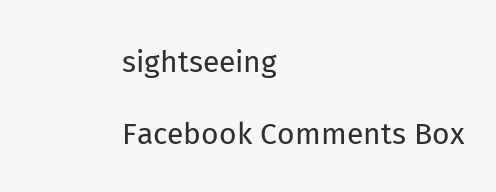sightseeing

Facebook Comments Box